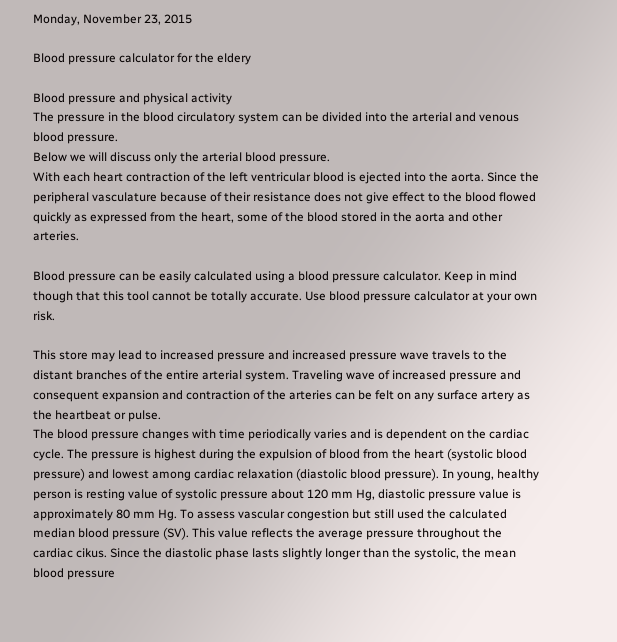Monday, November 23, 2015

Blood pressure calculator for the eldery

Blood pressure and physical activity
The pressure in the blood circulatory system can be divided into the arterial and venous blood pressure.
Below we will discuss only the arterial blood pressure.
With each heart contraction of the left ventricular blood is ejected into the aorta. Since the peripheral vasculature because of their resistance does not give effect to the blood flowed quickly as expressed from the heart, some of the blood stored in the aorta and other arteries.

Blood pressure can be easily calculated using a blood pressure calculator. Keep in mind though that this tool cannot be totally accurate. Use blood pressure calculator at your own risk.

This store may lead to increased pressure and increased pressure wave travels to the distant branches of the entire arterial system. Traveling wave of increased pressure and consequent expansion and contraction of the arteries can be felt on any surface artery as the heartbeat or pulse.
The blood pressure changes with time periodically varies and is dependent on the cardiac cycle. The pressure is highest during the expulsion of blood from the heart (systolic blood pressure) and lowest among cardiac relaxation (diastolic blood pressure). In young, healthy person is resting value of systolic pressure about 120 mm Hg, diastolic pressure value is approximately 80 mm Hg. To assess vascular congestion but still used the calculated median blood pressure (SV). This value reflects the average pressure throughout the cardiac cikus. Since the diastolic phase lasts slightly longer than the systolic, the mean blood pressure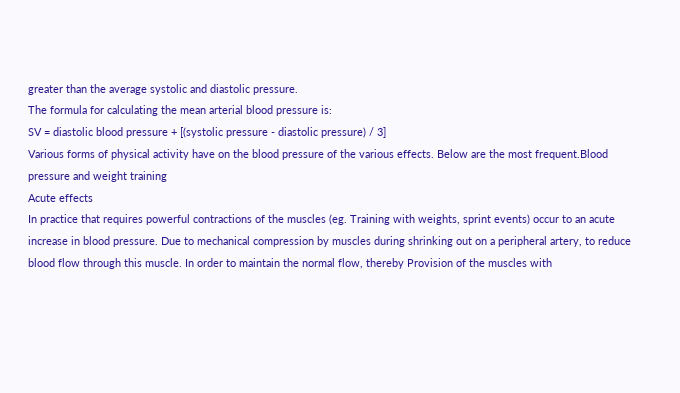greater than the average systolic and diastolic pressure.
The formula for calculating the mean arterial blood pressure is:
SV = diastolic blood pressure + [(systolic pressure - diastolic pressure) / 3]
Various forms of physical activity have on the blood pressure of the various effects. Below are the most frequent.Blood pressure and weight training
Acute effects
In practice that requires powerful contractions of the muscles (eg. Training with weights, sprint events) occur to an acute increase in blood pressure. Due to mechanical compression by muscles during shrinking out on a peripheral artery, to reduce blood flow through this muscle. In order to maintain the normal flow, thereby Provision of the muscles with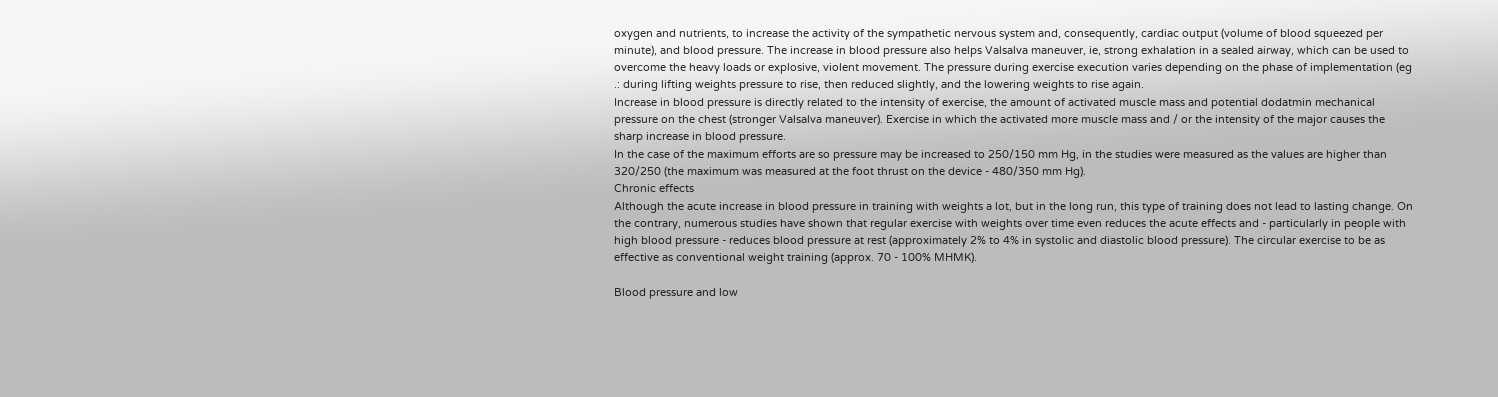oxygen and nutrients, to increase the activity of the sympathetic nervous system and, consequently, cardiac output (volume of blood squeezed per minute), and blood pressure. The increase in blood pressure also helps Valsalva maneuver, ie, strong exhalation in a sealed airway, which can be used to overcome the heavy loads or explosive, violent movement. The pressure during exercise execution varies depending on the phase of implementation (eg .: during lifting weights pressure to rise, then reduced slightly, and the lowering weights to rise again.
Increase in blood pressure is directly related to the intensity of exercise, the amount of activated muscle mass and potential dodatmin mechanical pressure on the chest (stronger Valsalva maneuver). Exercise in which the activated more muscle mass and / or the intensity of the major causes the sharp increase in blood pressure.
In the case of the maximum efforts are so pressure may be increased to 250/150 mm Hg, in the studies were measured as the values are higher than 320/250 (the maximum was measured at the foot thrust on the device - 480/350 mm Hg).
Chronic effects
Although the acute increase in blood pressure in training with weights a lot, but in the long run, this type of training does not lead to lasting change. On the contrary, numerous studies have shown that regular exercise with weights over time even reduces the acute effects and - particularly in people with high blood pressure - reduces blood pressure at rest (approximately 2% to 4% in systolic and diastolic blood pressure). The circular exercise to be as effective as conventional weight training (approx. 70 - 100% MHMK).

Blood pressure and low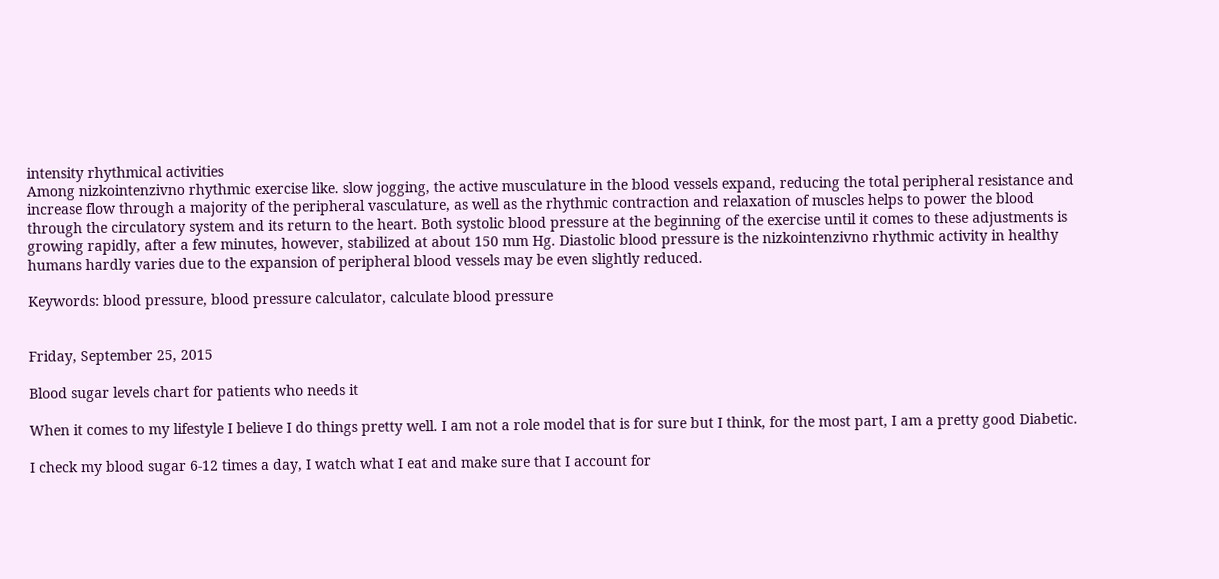intensity rhythmical activities
Among nizkointenzivno rhythmic exercise like. slow jogging, the active musculature in the blood vessels expand, reducing the total peripheral resistance and increase flow through a majority of the peripheral vasculature, as well as the rhythmic contraction and relaxation of muscles helps to power the blood through the circulatory system and its return to the heart. Both systolic blood pressure at the beginning of the exercise until it comes to these adjustments is growing rapidly, after a few minutes, however, stabilized at about 150 mm Hg. Diastolic blood pressure is the nizkointenzivno rhythmic activity in healthy humans hardly varies due to the expansion of peripheral blood vessels may be even slightly reduced.

Keywords: blood pressure, blood pressure calculator, calculate blood pressure


Friday, September 25, 2015

Blood sugar levels chart for patients who needs it

When it comes to my lifestyle I believe I do things pretty well. I am not a role model that is for sure but I think, for the most part, I am a pretty good Diabetic.

I check my blood sugar 6-12 times a day, I watch what I eat and make sure that I account for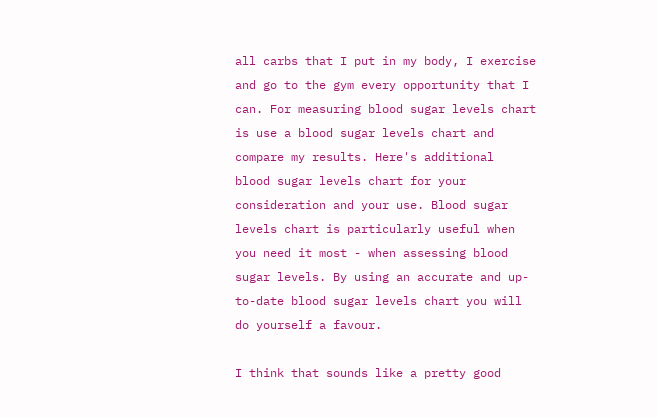all carbs that I put in my body, I exercise and go to the gym every opportunity that I can. For measuring blood sugar levels chart is use a blood sugar levels chart and compare my results. Here's additional  blood sugar levels chart for your consideration and your use. Blood sugar levels chart is particularly useful when you need it most - when assessing blood sugar levels. By using an accurate and up-to-date blood sugar levels chart you will do yourself a favour.

I think that sounds like a pretty good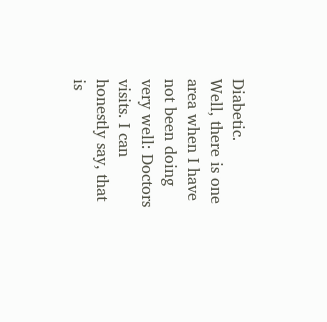Diabetic.
Well, there is one area when I have not been doing very well: Doctors visits. I can honestly say, that is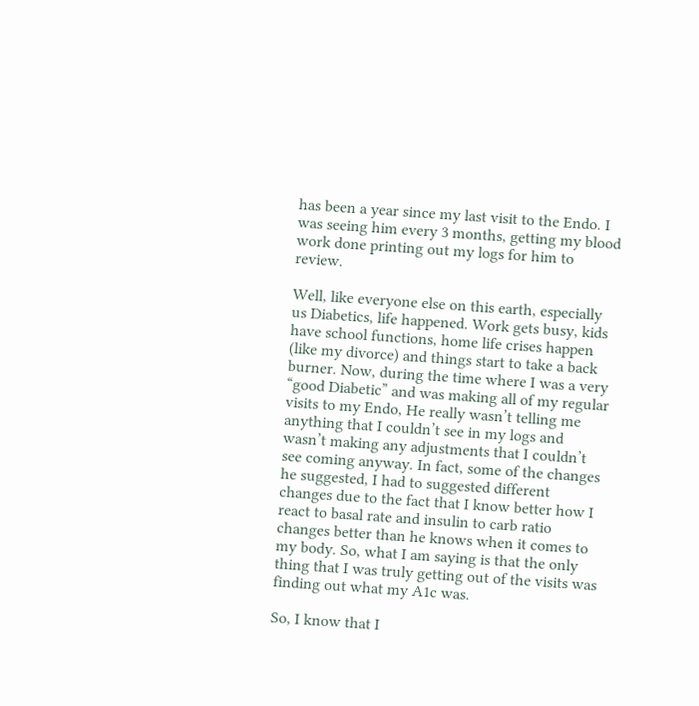has been a year since my last visit to the Endo. I was seeing him every 3 months, getting my blood work done printing out my logs for him to review.

Well, like everyone else on this earth, especially us Diabetics, life happened. Work gets busy, kids have school functions, home life crises happen (like my divorce) and things start to take a back burner. Now, during the time where I was a very “good Diabetic” and was making all of my regular visits to my Endo, He really wasn’t telling me anything that I couldn’t see in my logs and wasn’t making any adjustments that I couldn’t see coming anyway. In fact, some of the changes he suggested, I had to suggested different changes due to the fact that I know better how I react to basal rate and insulin to carb ratio changes better than he knows when it comes to my body. So, what I am saying is that the only thing that I was truly getting out of the visits was finding out what my A1c was.

So, I know that I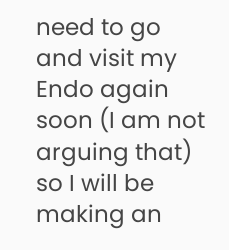need to go and visit my Endo again soon (I am not arguing that) so I will be making an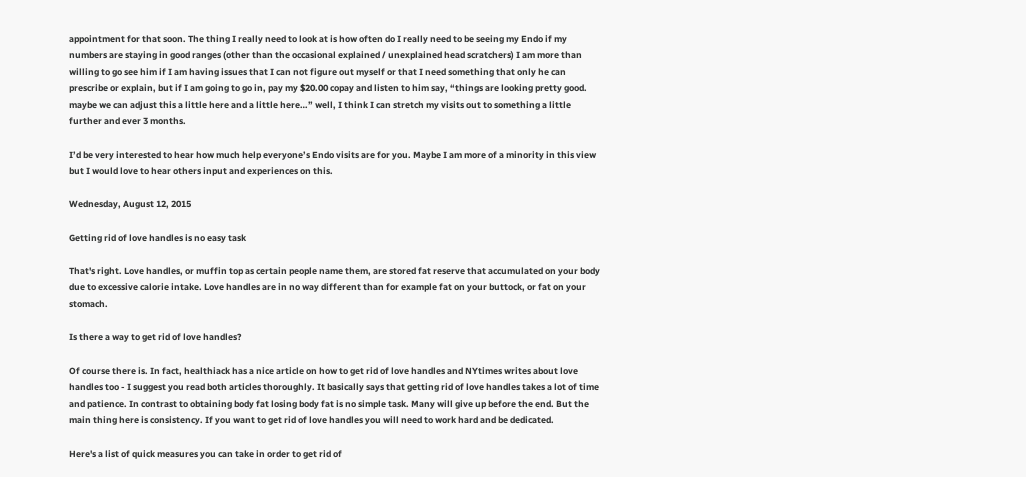appointment for that soon. The thing I really need to look at is how often do I really need to be seeing my Endo if my numbers are staying in good ranges (other than the occasional explained / unexplained head scratchers) I am more than willing to go see him if I am having issues that I can not figure out myself or that I need something that only he can prescribe or explain, but if I am going to go in, pay my $20.00 copay and listen to him say, “things are looking pretty good. maybe we can adjust this a little here and a little here…” well, I think I can stretch my visits out to something a little further and ever 3 months.

I’d be very interested to hear how much help everyone’s Endo visits are for you. Maybe I am more of a minority in this view but I would love to hear others input and experiences on this.

Wednesday, August 12, 2015

Getting rid of love handles is no easy task

That's right. Love handles, or muffin top as certain people name them, are stored fat reserve that accumulated on your body due to excessive calorie intake. Love handles are in no way different than for example fat on your buttock, or fat on your stomach.

Is there a way to get rid of love handles?

Of course there is. In fact, healthiack has a nice article on how to get rid of love handles and NYtimes writes about love handles too - I suggest you read both articles thoroughly. It basically says that getting rid of love handles takes a lot of time and patience. In contrast to obtaining body fat losing body fat is no simple task. Many will give up before the end. But the main thing here is consistency. If you want to get rid of love handles you will need to work hard and be dedicated.

Here's a list of quick measures you can take in order to get rid of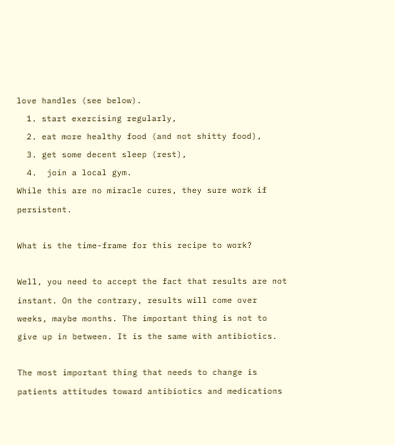love handles (see below).
  1. start exercising regularly,
  2. eat more healthy food (and not shitty food),
  3. get some decent sleep (rest),
  4.  join a local gym.
While this are no miracle cures, they sure work if persistent.

What is the time-frame for this recipe to work?

Well, you need to accept the fact that results are not instant. On the contrary, results will come over weeks, maybe months. The important thing is not to give up in between. It is the same with antibiotics.

The most important thing that needs to change is patients attitudes toward antibiotics and medications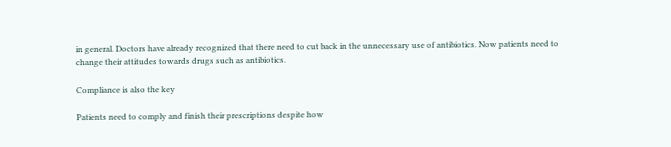in general. Doctors have already recognized that there need to cut back in the unnecessary use of antibiotics. Now patients need to change their attitudes towards drugs such as antibiotics.

Compliance is also the key

Patients need to comply and finish their prescriptions despite how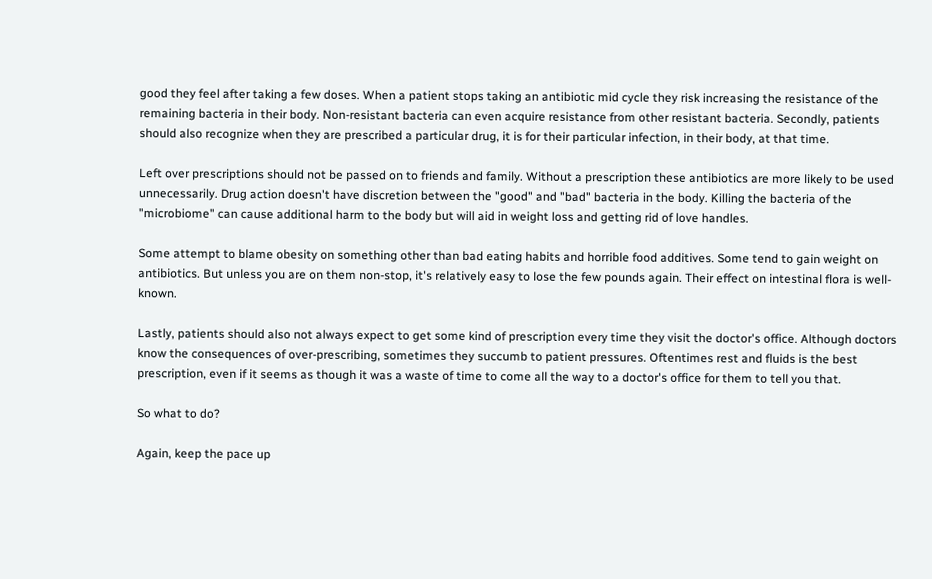good they feel after taking a few doses. When a patient stops taking an antibiotic mid cycle they risk increasing the resistance of the remaining bacteria in their body. Non-resistant bacteria can even acquire resistance from other resistant bacteria. Secondly, patients should also recognize when they are prescribed a particular drug, it is for their particular infection, in their body, at that time.

Left over prescriptions should not be passed on to friends and family. Without a prescription these antibiotics are more likely to be used unnecessarily. Drug action doesn't have discretion between the "good" and "bad" bacteria in the body. Killing the bacteria of the "microbiome" can cause additional harm to the body but will aid in weight loss and getting rid of love handles.

Some attempt to blame obesity on something other than bad eating habits and horrible food additives. Some tend to gain weight on antibiotics. But unless you are on them non-stop, it's relatively easy to lose the few pounds again. Their effect on intestinal flora is well-known.

Lastly, patients should also not always expect to get some kind of prescription every time they visit the doctor's office. Although doctors know the consequences of over-prescribing, sometimes they succumb to patient pressures. Oftentimes rest and fluids is the best prescription, even if it seems as though it was a waste of time to come all the way to a doctor's office for them to tell you that.

So what to do?

Again, keep the pace up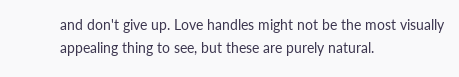and don't give up. Love handles might not be the most visually appealing thing to see, but these are purely natural.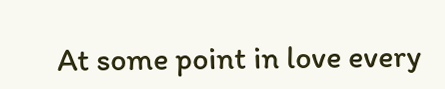At some point in love every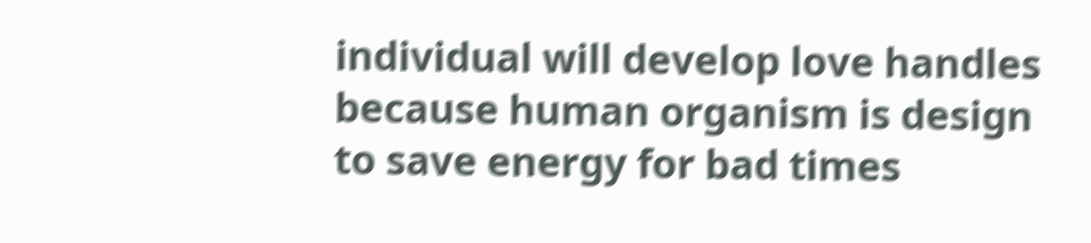individual will develop love handles because human organism is design to save energy for bad times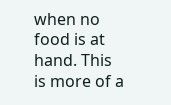when no food is at hand. This is more of a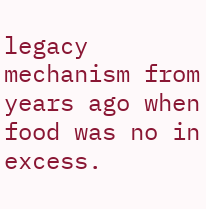legacy mechanism from years ago when food was no in excess.